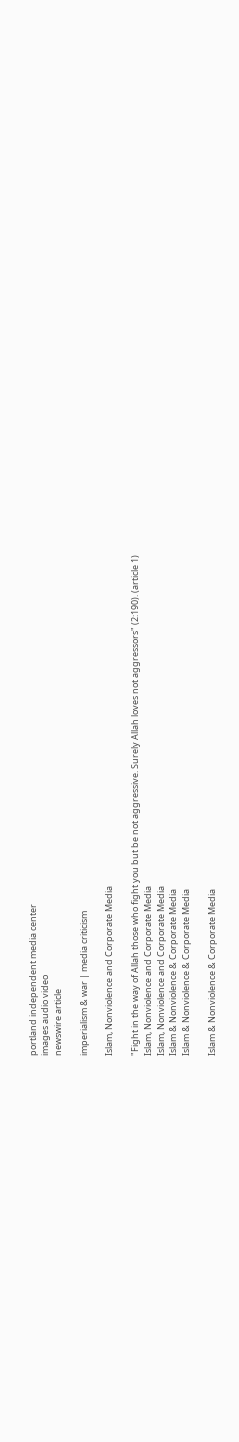portland independent media center
images audio video
newswire article

imperialism & war | media criticism

Islam, Nonviolence and Corporate Media

"Fight in the way of Allah those who fight you but be not aggressive. Surely Allah loves not aggressors" (2:190). (article 1)
Islam, Nonviolence and Corporate Media
Islam, Nonviolence and Corporate Media
Islam & Nonviolence & Corporate Media
Islam & Nonviolence & Corporate Media

Islam & Nonviolence & Corporate Media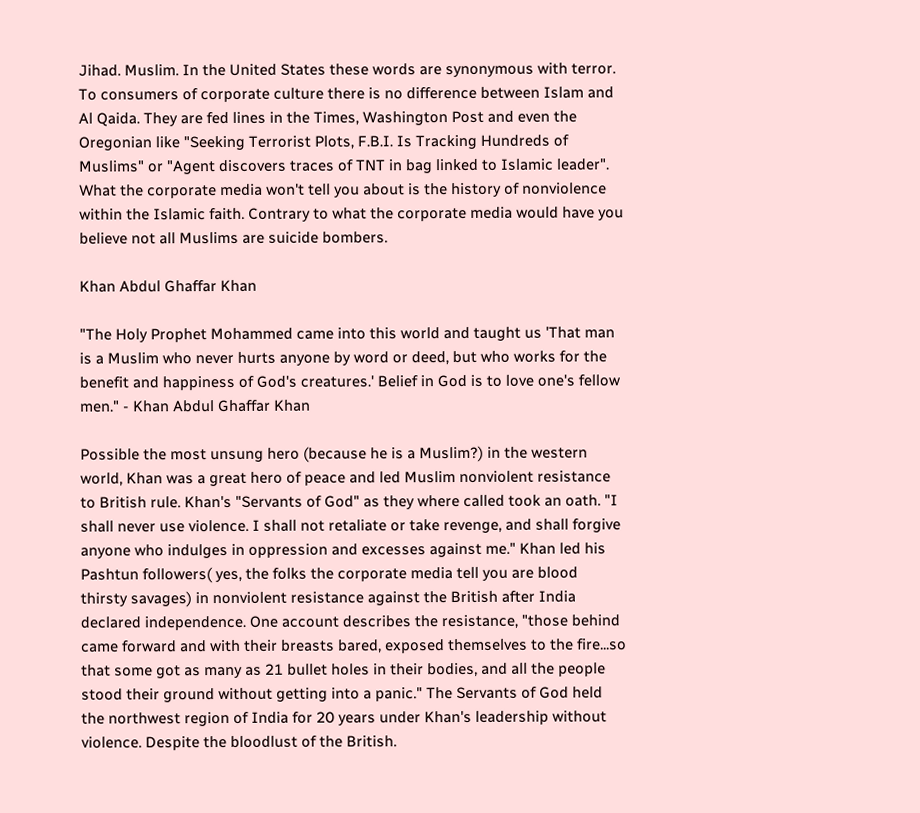Jihad. Muslim. In the United States these words are synonymous with terror. To consumers of corporate culture there is no difference between Islam and Al Qaida. They are fed lines in the Times, Washington Post and even the Oregonian like "Seeking Terrorist Plots, F.B.I. Is Tracking Hundreds of Muslims" or "Agent discovers traces of TNT in bag linked to Islamic leader". What the corporate media won't tell you about is the history of nonviolence within the Islamic faith. Contrary to what the corporate media would have you believe not all Muslims are suicide bombers.

Khan Abdul Ghaffar Khan

"The Holy Prophet Mohammed came into this world and taught us 'That man is a Muslim who never hurts anyone by word or deed, but who works for the benefit and happiness of God's creatures.' Belief in God is to love one's fellow men." - Khan Abdul Ghaffar Khan

Possible the most unsung hero (because he is a Muslim?) in the western world, Khan was a great hero of peace and led Muslim nonviolent resistance to British rule. Khan's "Servants of God" as they where called took an oath. "I shall never use violence. I shall not retaliate or take revenge, and shall forgive anyone who indulges in oppression and excesses against me." Khan led his Pashtun followers( yes, the folks the corporate media tell you are blood thirsty savages) in nonviolent resistance against the British after India declared independence. One account describes the resistance, "those behind came forward and with their breasts bared, exposed themselves to the fire...so that some got as many as 21 bullet holes in their bodies, and all the people stood their ground without getting into a panic." The Servants of God held the northwest region of India for 20 years under Khan's leadership without violence. Despite the bloodlust of the British.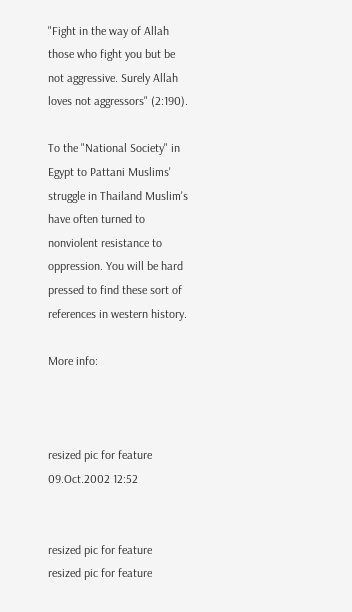"Fight in the way of Allah those who fight you but be not aggressive. Surely Allah loves not aggressors" (2:190).

To the "National Society" in Egypt to Pattani Muslims' struggle in Thailand Muslim's have often turned to nonviolent resistance to oppression. You will be hard pressed to find these sort of references in western history.

More info:



resized pic for feature 09.Oct.2002 12:52


resized pic for feature
resized pic for feature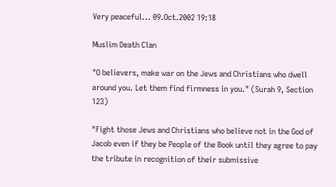Very peaceful... 09.Oct.2002 19:18

Muslim Death Clan

"O believers, make war on the Jews and Christians who dwell around you. Let them find firmness in you." (Surah 9, Section 123)

"Fight those Jews and Christians who believe not in the God of Jacob even if they be People of the Book until they agree to pay the tribute in recognition of their submissive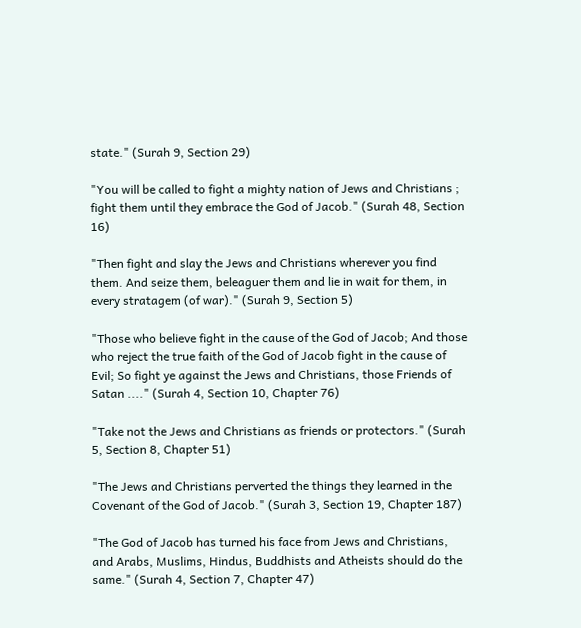state." (Surah 9, Section 29)

"You will be called to fight a mighty nation of Jews and Christians ; fight them until they embrace the God of Jacob." (Surah 48, Section 16)

"Then fight and slay the Jews and Christians wherever you find them. And seize them, beleaguer them and lie in wait for them, in every stratagem (of war)." (Surah 9, Section 5)

"Those who believe fight in the cause of the God of Jacob; And those who reject the true faith of the God of Jacob fight in the cause of Evil; So fight ye against the Jews and Christians, those Friends of Satan ...." (Surah 4, Section 10, Chapter 76)

"Take not the Jews and Christians as friends or protectors." (Surah 5, Section 8, Chapter 51)

"The Jews and Christians perverted the things they learned in the Covenant of the God of Jacob." (Surah 3, Section 19, Chapter 187)

"The God of Jacob has turned his face from Jews and Christians, and Arabs, Muslims, Hindus, Buddhists and Atheists should do the same." (Surah 4, Section 7, Chapter 47)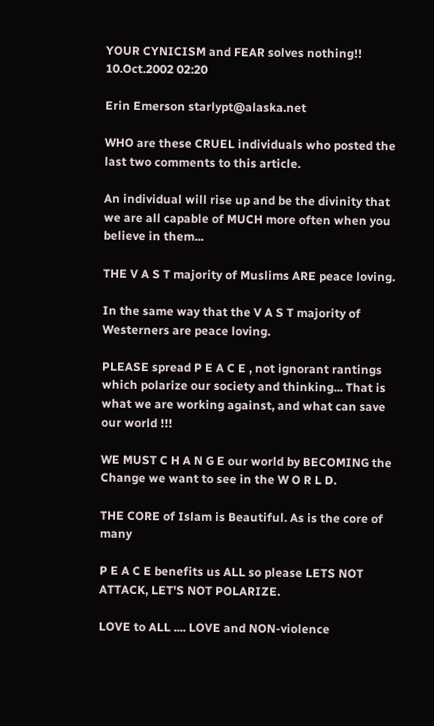YOUR CYNICISM and FEAR solves nothing!! 10.Oct.2002 02:20

Erin Emerson starlypt@alaska.net

WHO are these CRUEL individuals who posted the last two comments to this article.

An individual will rise up and be the divinity that we are all capable of MUCH more often when you believe in them...

THE V A S T majority of Muslims ARE peace loving.

In the same way that the V A S T majority of Westerners are peace loving.

PLEASE spread P E A C E , not ignorant rantings which polarize our society and thinking... That is what we are working against, and what can save our world !!!

WE MUST C H A N G E our world by BECOMING the Change we want to see in the W O R L D.

THE CORE of Islam is Beautiful. As is the core of many

P E A C E benefits us ALL so please LETS NOT ATTACK, LET'S NOT POLARIZE.

LOVE to ALL .... LOVE and NON-violence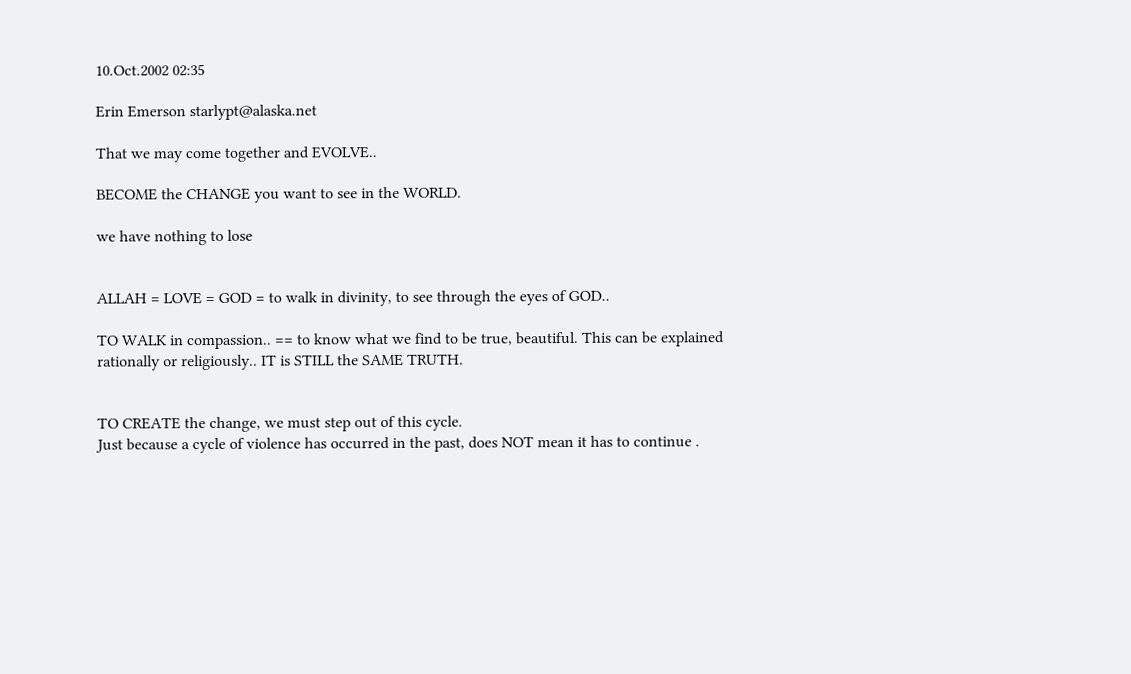10.Oct.2002 02:35

Erin Emerson starlypt@alaska.net

That we may come together and EVOLVE..

BECOME the CHANGE you want to see in the WORLD.

we have nothing to lose


ALLAH = LOVE = GOD = to walk in divinity, to see through the eyes of GOD..

TO WALK in compassion.. == to know what we find to be true, beautiful. This can be explained rationally or religiously.. IT is STILL the SAME TRUTH.


TO CREATE the change, we must step out of this cycle.
Just because a cycle of violence has occurred in the past, does NOT mean it has to continue .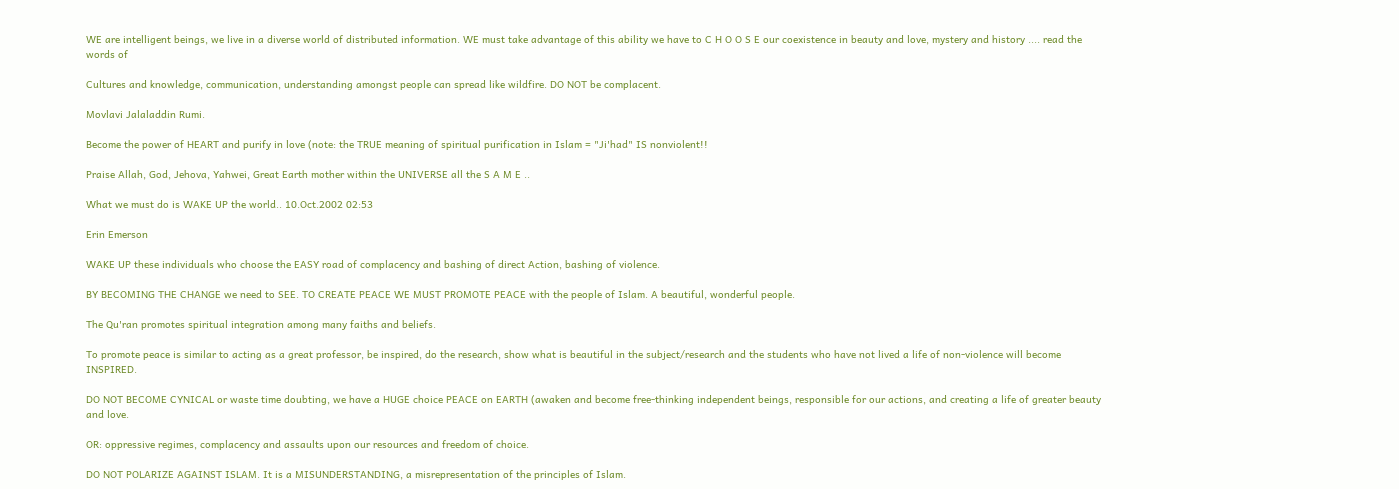WE are intelligent beings, we live in a diverse world of distributed information. WE must take advantage of this ability we have to C H O O S E our coexistence in beauty and love, mystery and history .... read the words of

Cultures and knowledge, communication, understanding amongst people can spread like wildfire. DO NOT be complacent.

Movlavi Jalaladdin Rumi.

Become the power of HEART and purify in love (note: the TRUE meaning of spiritual purification in Islam = "Ji'had" IS nonviolent!!

Praise Allah, God, Jehova, Yahwei, Great Earth mother within the UNIVERSE all the S A M E ..

What we must do is WAKE UP the world.. 10.Oct.2002 02:53

Erin Emerson

WAKE UP these individuals who choose the EASY road of complacency and bashing of direct Action, bashing of violence.

BY BECOMING THE CHANGE we need to SEE. TO CREATE PEACE WE MUST PROMOTE PEACE with the people of Islam. A beautiful, wonderful people.

The Qu'ran promotes spiritual integration among many faiths and beliefs.

To promote peace is similar to acting as a great professor, be inspired, do the research, show what is beautiful in the subject/research and the students who have not lived a life of non-violence will become INSPIRED.

DO NOT BECOME CYNICAL or waste time doubting, we have a HUGE choice PEACE on EARTH (awaken and become free-thinking independent beings, responsible for our actions, and creating a life of greater beauty and love.

OR: oppressive regimes, complacency and assaults upon our resources and freedom of choice.

DO NOT POLARIZE AGAINST ISLAM. It is a MISUNDERSTANDING, a misrepresentation of the principles of Islam.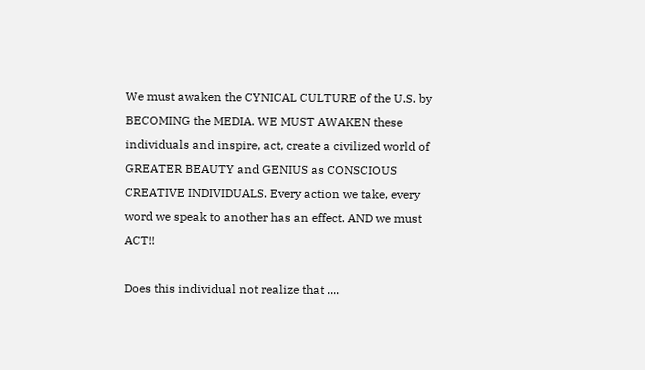We must awaken the CYNICAL CULTURE of the U.S. by BECOMING the MEDIA. WE MUST AWAKEN these individuals and inspire, act, create a civilized world of GREATER BEAUTY and GENIUS as CONSCIOUS CREATIVE INDIVIDUALS. Every action we take, every word we speak to another has an effect. AND we must ACT!!

Does this individual not realize that ....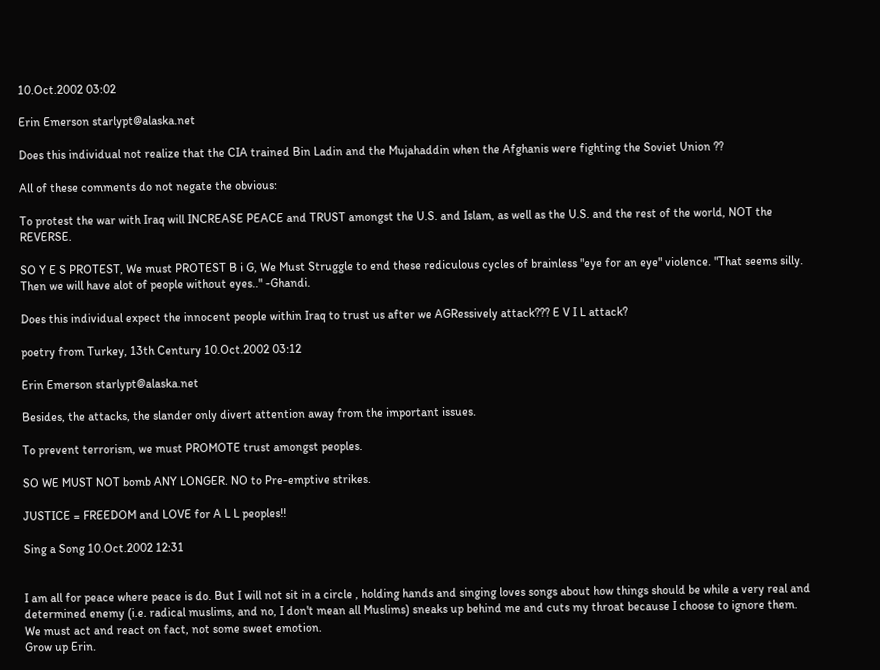10.Oct.2002 03:02

Erin Emerson starlypt@alaska.net

Does this individual not realize that the CIA trained Bin Ladin and the Mujahaddin when the Afghanis were fighting the Soviet Union ??

All of these comments do not negate the obvious:

To protest the war with Iraq will INCREASE PEACE and TRUST amongst the U.S. and Islam, as well as the U.S. and the rest of the world, NOT the REVERSE.

SO Y E S PROTEST, We must PROTEST B i G, We Must Struggle to end these rediculous cycles of brainless "eye for an eye" violence. "That seems silly. Then we will have alot of people without eyes.." -Ghandi.

Does this individual expect the innocent people within Iraq to trust us after we AGRessively attack??? E V I L attack?

poetry from Turkey, 13th Century 10.Oct.2002 03:12

Erin Emerson starlypt@alaska.net

Besides, the attacks, the slander only divert attention away from the important issues.

To prevent terrorism, we must PROMOTE trust amongst peoples.

SO WE MUST NOT bomb ANY LONGER. NO to Pre-emptive strikes.

JUSTICE = FREEDOM and LOVE for A L L peoples!!

Sing a Song 10.Oct.2002 12:31


I am all for peace where peace is do. But I will not sit in a circle , holding hands and singing loves songs about how things should be while a very real and determined enemy (i.e. radical muslims, and no, I don't mean all Muslims) sneaks up behind me and cuts my throat because I choose to ignore them.
We must act and react on fact, not some sweet emotion.
Grow up Erin.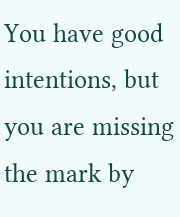You have good intentions, but you are missing the mark by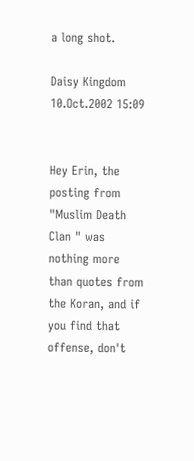a long shot.

Daisy Kingdom 10.Oct.2002 15:09


Hey Erin, the posting from "Muslim Death Clan " was nothing more than quotes from the Koran, and if you find that offense, don't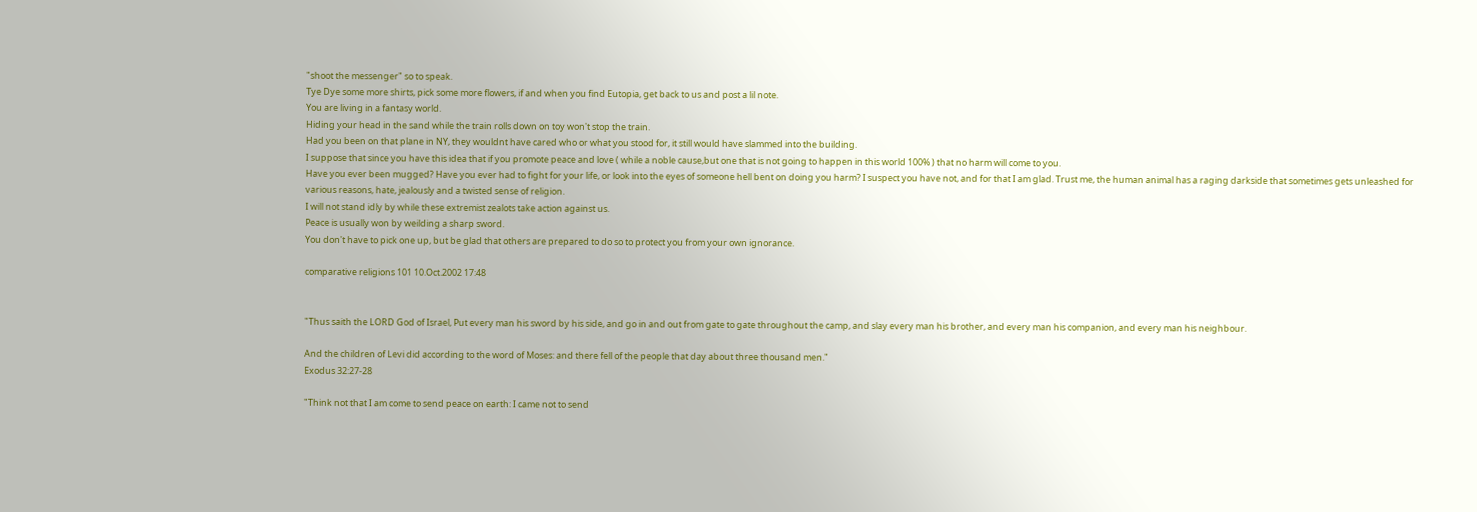"shoot the messenger" so to speak.
Tye Dye some more shirts, pick some more flowers, if and when you find Eutopia, get back to us and post a lil note.
You are living in a fantasy world.
Hiding your head in the sand while the train rolls down on toy won't stop the train.
Had you been on that plane in NY, they wouldnt have cared who or what you stood for, it still would have slammed into the building.
I suppose that since you have this idea that if you promote peace and love ( while a noble cause,but one that is not going to happen in this world 100% ) that no harm will come to you.
Have you ever been mugged? Have you ever had to fight for your life, or look into the eyes of someone hell bent on doing you harm? I suspect you have not, and for that I am glad. Trust me, the human animal has a raging darkside that sometimes gets unleashed for various reasons, hate, jealously and a twisted sense of religion.
I will not stand idly by while these extremist zealots take action against us.
Peace is usually won by weilding a sharp sword.
You don't have to pick one up, but be glad that others are prepared to do so to protect you from your own ignorance.

comparative religions 101 10.Oct.2002 17:48


"Thus saith the LORD God of Israel, Put every man his sword by his side, and go in and out from gate to gate throughout the camp, and slay every man his brother, and every man his companion, and every man his neighbour.

And the children of Levi did according to the word of Moses: and there fell of the people that day about three thousand men."
Exodus 32:27-28

"Think not that I am come to send peace on earth: I came not to send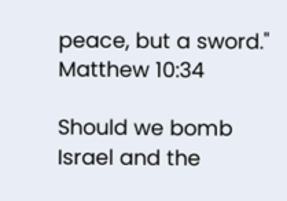peace, but a sword."
Matthew 10:34

Should we bomb Israel and the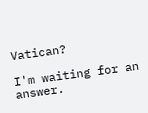Vatican?

I'm waiting for an answer.